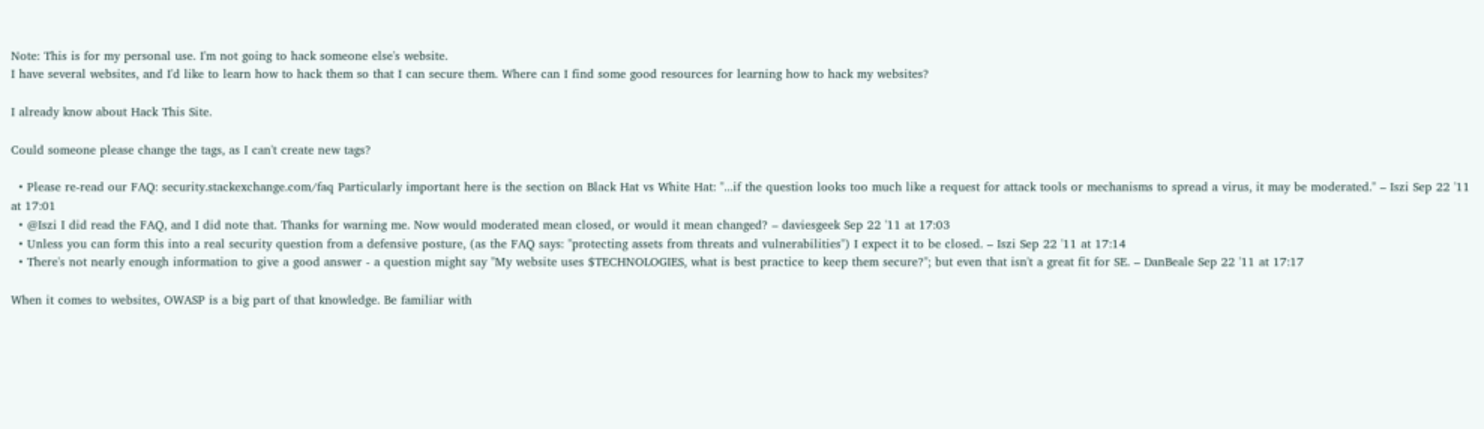Note: This is for my personal use. I'm not going to hack someone else's website.
I have several websites, and I'd like to learn how to hack them so that I can secure them. Where can I find some good resources for learning how to hack my websites?

I already know about Hack This Site.

Could someone please change the tags, as I can't create new tags?

  • Please re-read our FAQ: security.stackexchange.com/faq Particularly important here is the section on Black Hat vs White Hat: "...if the question looks too much like a request for attack tools or mechanisms to spread a virus, it may be moderated." – Iszi Sep 22 '11 at 17:01
  • @Iszi I did read the FAQ, and I did note that. Thanks for warning me. Now would moderated mean closed, or would it mean changed? – daviesgeek Sep 22 '11 at 17:03
  • Unless you can form this into a real security question from a defensive posture, (as the FAQ says: "protecting assets from threats and vulnerabilities") I expect it to be closed. – Iszi Sep 22 '11 at 17:14
  • There's not nearly enough information to give a good answer - a question might say "My website uses $TECHNOLOGIES, what is best practice to keep them secure?"; but even that isn't a great fit for SE. – DanBeale Sep 22 '11 at 17:17

When it comes to websites, OWASP is a big part of that knowledge. Be familiar with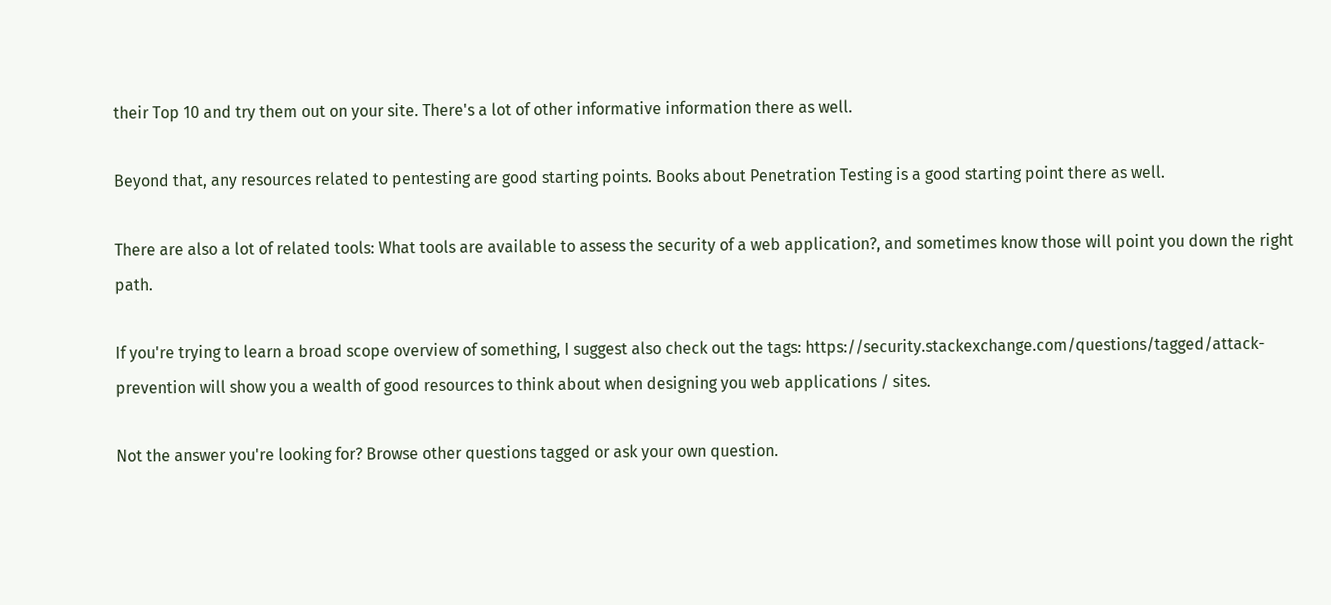their Top 10 and try them out on your site. There's a lot of other informative information there as well.

Beyond that, any resources related to pentesting are good starting points. Books about Penetration Testing is a good starting point there as well.

There are also a lot of related tools: What tools are available to assess the security of a web application?, and sometimes know those will point you down the right path.

If you're trying to learn a broad scope overview of something, I suggest also check out the tags: https://security.stackexchange.com/questions/tagged/attack-prevention will show you a wealth of good resources to think about when designing you web applications / sites.

Not the answer you're looking for? Browse other questions tagged or ask your own question.